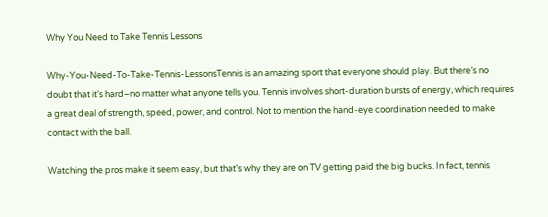Why You Need to Take Tennis Lessons

Why-You-Need-To-Take-Tennis-LessonsTennis is an amazing sport that everyone should play. But there’s no doubt that it’s hard–no matter what anyone tells you. Tennis involves short-duration bursts of energy, which requires a great deal of strength, speed, power, and control. Not to mention the hand-eye coordination needed to make contact with the ball.

Watching the pros make it seem easy, but that’s why they are on TV getting paid the big bucks. In fact, tennis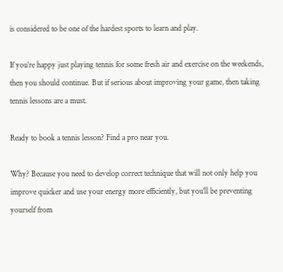is considered to be one of the hardest sports to learn and play.

If you’re happy just playing tennis for some fresh air and exercise on the weekends, then you should continue. But if serious about improving your game, then taking tennis lessons are a must.

Ready to book a tennis lesson? Find a pro near you.

Why? Because you need to develop correct technique that will not only help you improve quicker and use your energy more efficiently, but you’ll be preventing yourself from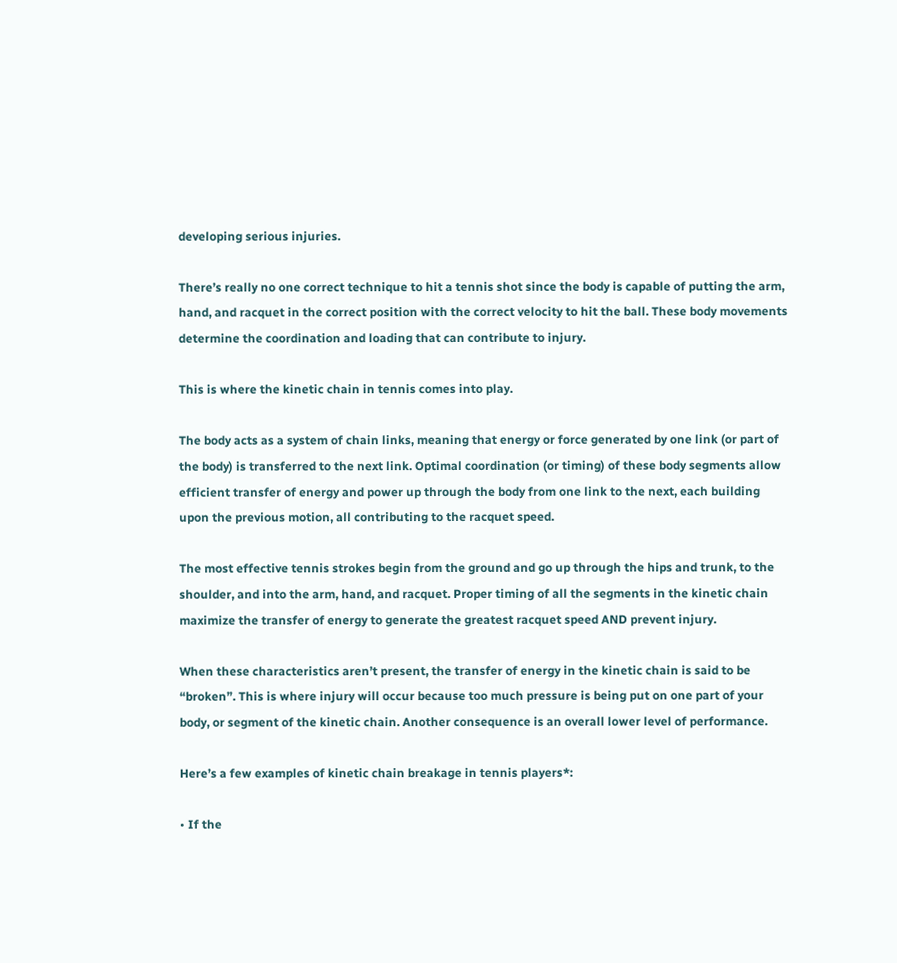developing serious injuries.

There’s really no one correct technique to hit a tennis shot since the body is capable of putting the arm, hand, and racquet in the correct position with the correct velocity to hit the ball. These body movements determine the coordination and loading that can contribute to injury.

This is where the kinetic chain in tennis comes into play.

The body acts as a system of chain links, meaning that energy or force generated by one link (or part of the body) is transferred to the next link. Optimal coordination (or timing) of these body segments allow efficient transfer of energy and power up through the body from one link to the next, each building upon the previous motion, all contributing to the racquet speed.

The most effective tennis strokes begin from the ground and go up through the hips and trunk, to the shoulder, and into the arm, hand, and racquet. Proper timing of all the segments in the kinetic chain maximize the transfer of energy to generate the greatest racquet speed AND prevent injury.

When these characteristics aren’t present, the transfer of energy in the kinetic chain is said to be “broken”. This is where injury will occur because too much pressure is being put on one part of your body, or segment of the kinetic chain. Another consequence is an overall lower level of performance.

Here’s a few examples of kinetic chain breakage in tennis players*:

• If the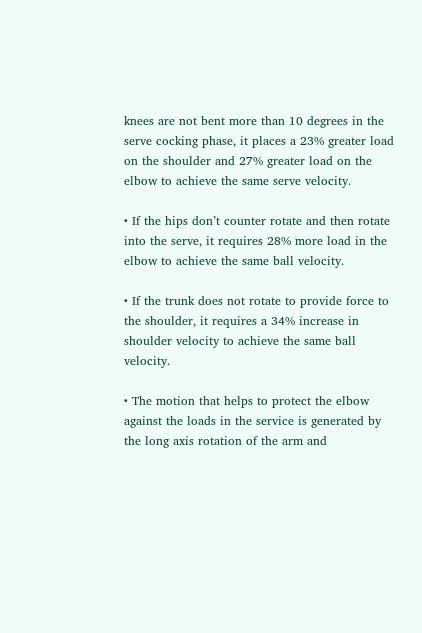knees are not bent more than 10 degrees in the serve cocking phase, it places a 23% greater load on the shoulder and 27% greater load on the elbow to achieve the same serve velocity.

• If the hips don’t counter rotate and then rotate into the serve, it requires 28% more load in the elbow to achieve the same ball velocity.

• If the trunk does not rotate to provide force to the shoulder, it requires a 34% increase in shoulder velocity to achieve the same ball velocity.

• The motion that helps to protect the elbow against the loads in the service is generated by the long axis rotation of the arm and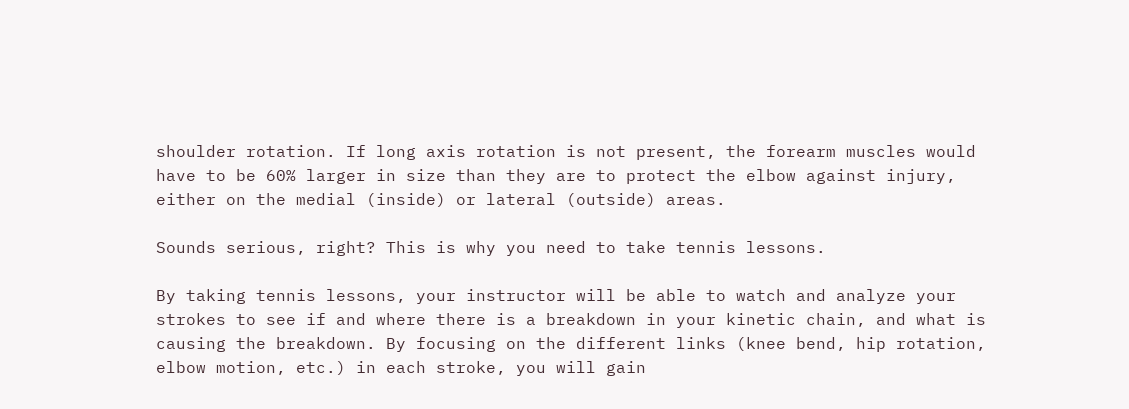shoulder rotation. If long axis rotation is not present, the forearm muscles would have to be 60% larger in size than they are to protect the elbow against injury, either on the medial (inside) or lateral (outside) areas.

Sounds serious, right? This is why you need to take tennis lessons.

By taking tennis lessons, your instructor will be able to watch and analyze your strokes to see if and where there is a breakdown in your kinetic chain, and what is causing the breakdown. By focusing on the different links (knee bend, hip rotation, elbow motion, etc.) in each stroke, you will gain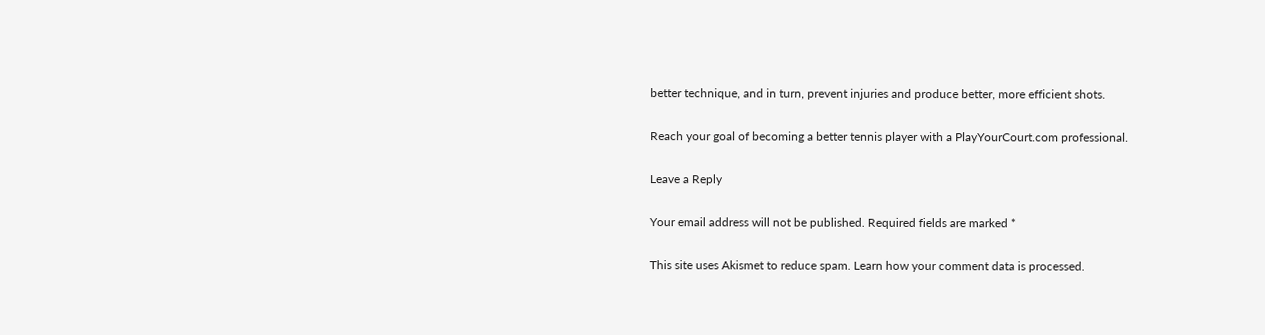better technique, and in turn, prevent injuries and produce better, more efficient shots.

Reach your goal of becoming a better tennis player with a PlayYourCourt.com professional.

Leave a Reply

Your email address will not be published. Required fields are marked *

This site uses Akismet to reduce spam. Learn how your comment data is processed.